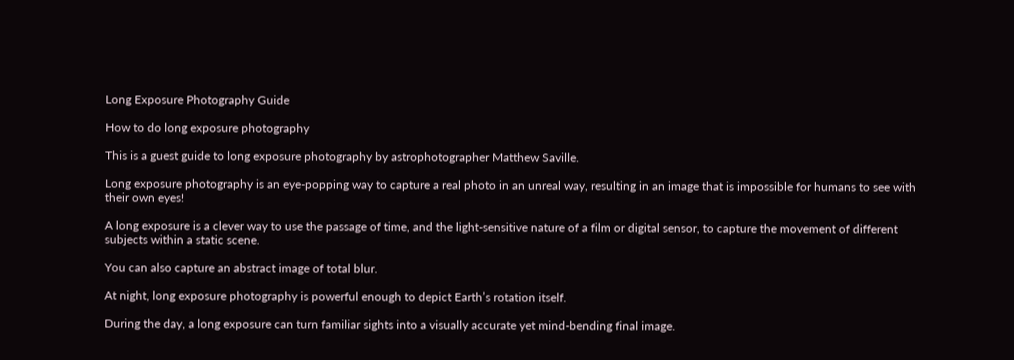Long Exposure Photography Guide

How to do long exposure photography

This is a guest guide to long exposure photography by astrophotographer Matthew Saville.

Long exposure photography is an eye-popping way to capture a real photo in an unreal way, resulting in an image that is impossible for humans to see with their own eyes!

A long exposure is a clever way to use the passage of time, and the light-sensitive nature of a film or digital sensor, to capture the movement of different subjects within a static scene.

You can also capture an abstract image of total blur.

At night, long exposure photography is powerful enough to depict Earth’s rotation itself.

During the day, a long exposure can turn familiar sights into a visually accurate yet mind-bending final image.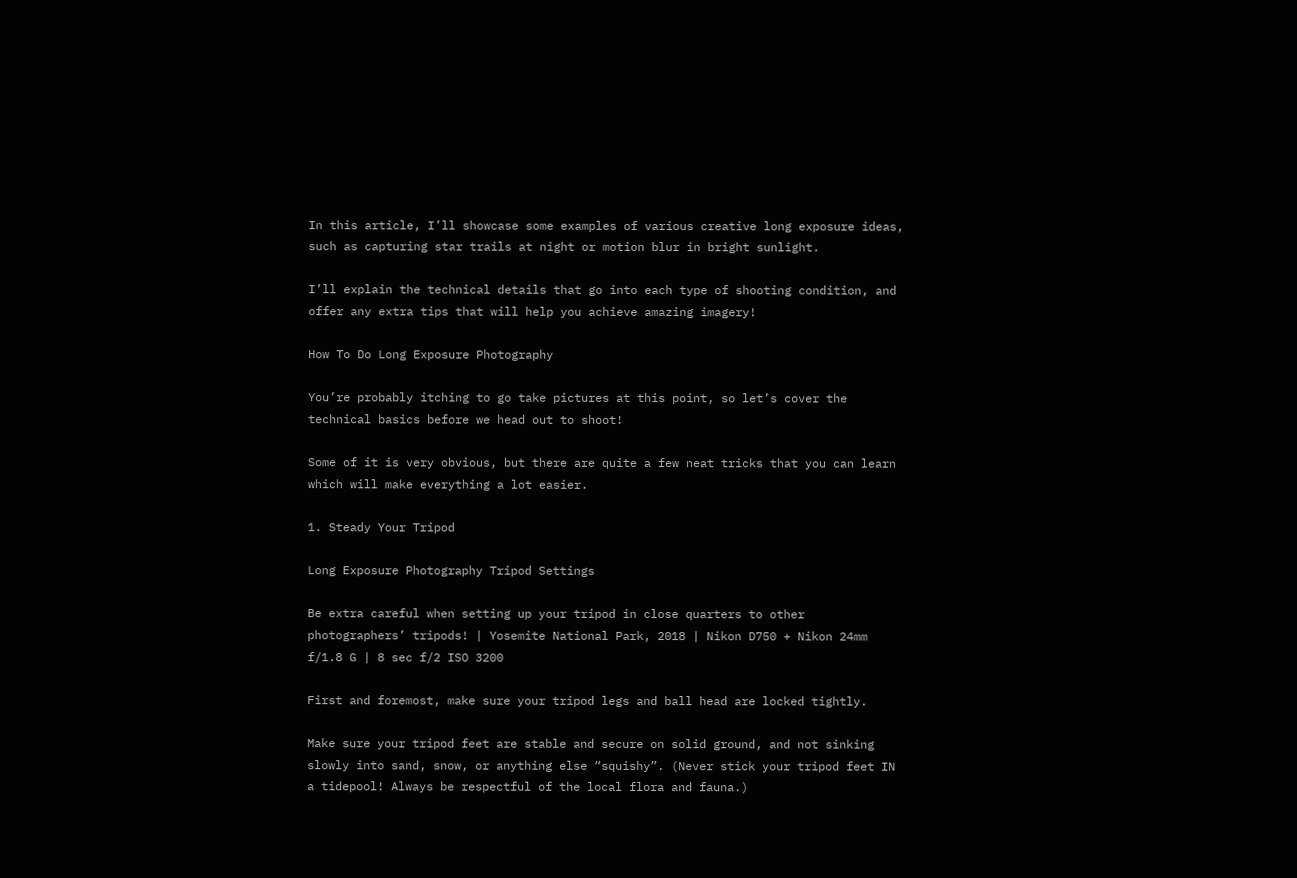In this article, I’ll showcase some examples of various creative long exposure ideas, such as capturing star trails at night or motion blur in bright sunlight.

I’ll explain the technical details that go into each type of shooting condition, and offer any extra tips that will help you achieve amazing imagery!

How To Do Long Exposure Photography

You’re probably itching to go take pictures at this point, so let’s cover the technical basics before we head out to shoot!

Some of it is very obvious, but there are quite a few neat tricks that you can learn which will make everything a lot easier.

1. Steady Your Tripod

Long Exposure Photography Tripod Settings

Be extra careful when setting up your tripod in close quarters to other photographers’ tripods! | Yosemite National Park, 2018 | Nikon D750 + Nikon 24mm f/1.8 G | 8 sec f/2 ISO 3200

First and foremost, make sure your tripod legs and ball head are locked tightly.

Make sure your tripod feet are stable and secure on solid ground, and not sinking slowly into sand, snow, or anything else “squishy”. (Never stick your tripod feet IN a tidepool! Always be respectful of the local flora and fauna.)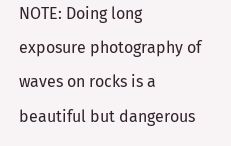NOTE: Doing long exposure photography of waves on rocks is a beautiful but dangerous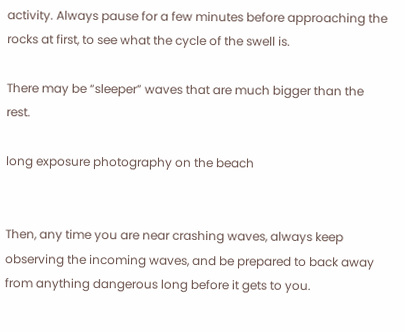activity. Always pause for a few minutes before approaching the rocks at first, to see what the cycle of the swell is.

There may be “sleeper” waves that are much bigger than the rest.

long exposure photography on the beach


Then, any time you are near crashing waves, always keep observing the incoming waves, and be prepared to back away from anything dangerous long before it gets to you.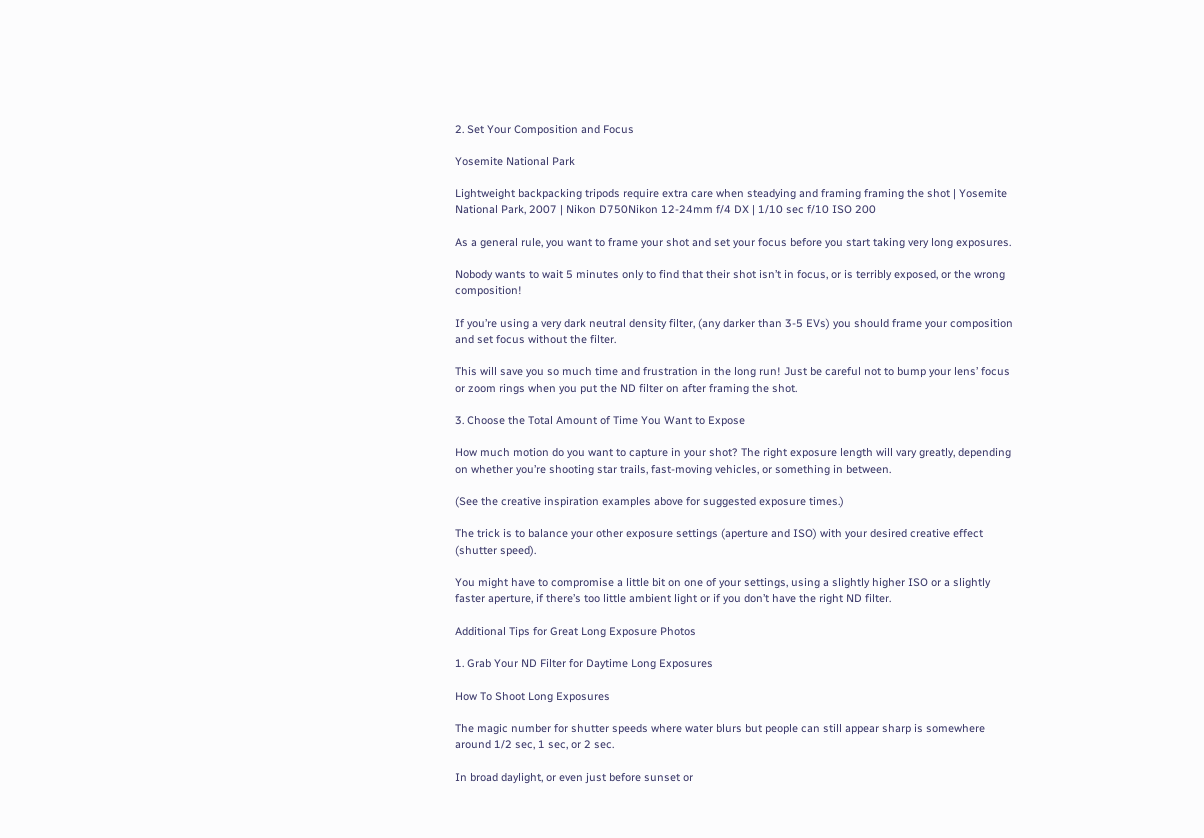2. Set Your Composition and Focus

Yosemite National Park

Lightweight backpacking tripods require extra care when steadying and framing framing the shot | Yosemite National Park, 2007 | Nikon D750Nikon 12-24mm f/4 DX | 1/10 sec f/10 ISO 200

As a general rule, you want to frame your shot and set your focus before you start taking very long exposures.

Nobody wants to wait 5 minutes only to find that their shot isn’t in focus, or is terribly exposed, or the wrong composition!

If you’re using a very dark neutral density filter, (any darker than 3-5 EVs) you should frame your composition and set focus without the filter.

This will save you so much time and frustration in the long run! Just be careful not to bump your lens’ focus or zoom rings when you put the ND filter on after framing the shot.

3. Choose the Total Amount of Time You Want to Expose

How much motion do you want to capture in your shot? The right exposure length will vary greatly, depending on whether you’re shooting star trails, fast-moving vehicles, or something in between.

(See the creative inspiration examples above for suggested exposure times.)

The trick is to balance your other exposure settings (aperture and ISO) with your desired creative effect (shutter speed).

You might have to compromise a little bit on one of your settings, using a slightly higher ISO or a slightly faster aperture, if there’s too little ambient light or if you don’t have the right ND filter.

Additional Tips for Great Long Exposure Photos

1. Grab Your ND Filter for Daytime Long Exposures

How To Shoot Long Exposures

The magic number for shutter speeds where water blurs but people can still appear sharp is somewhere around 1/2 sec, 1 sec, or 2 sec.

In broad daylight, or even just before sunset or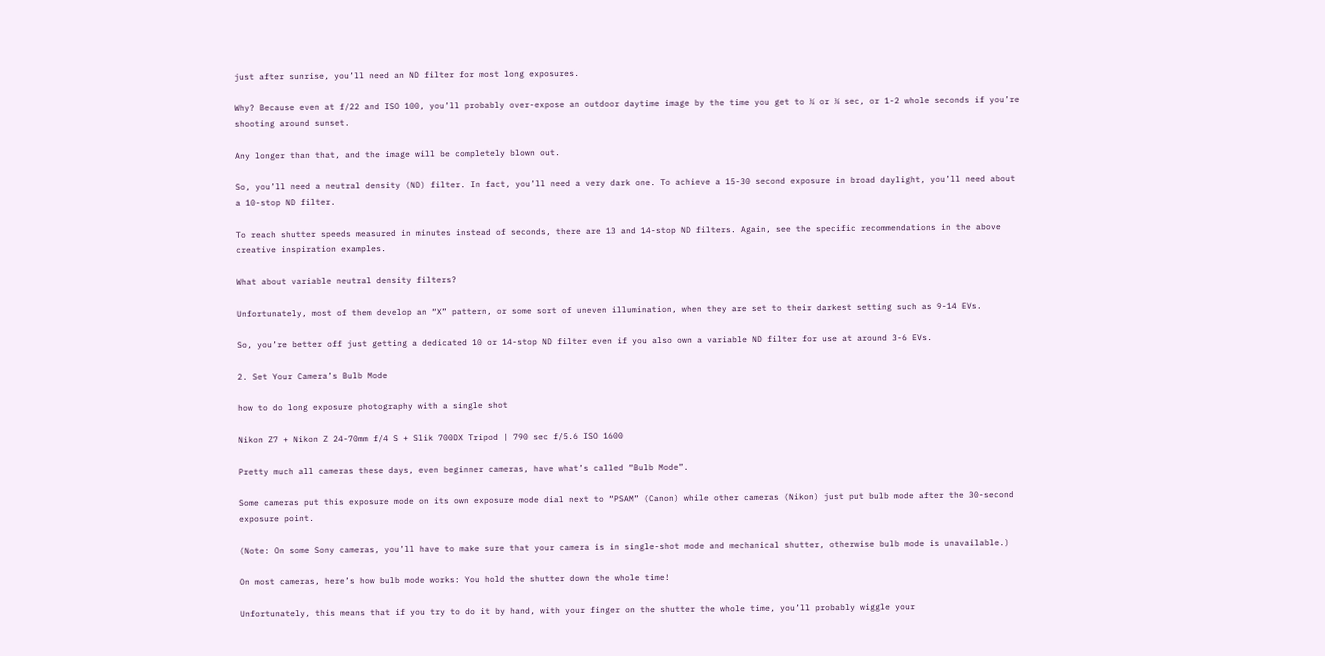just after sunrise, you’ll need an ND filter for most long exposures.

Why? Because even at f/22 and ISO 100, you’ll probably over-expose an outdoor daytime image by the time you get to ¼ or ⅛ sec, or 1-2 whole seconds if you’re shooting around sunset.

Any longer than that, and the image will be completely blown out.

So, you’ll need a neutral density (ND) filter. In fact, you’ll need a very dark one. To achieve a 15-30 second exposure in broad daylight, you’ll need about a 10-stop ND filter.

To reach shutter speeds measured in minutes instead of seconds, there are 13 and 14-stop ND filters. Again, see the specific recommendations in the above creative inspiration examples.

What about variable neutral density filters?

Unfortunately, most of them develop an “X” pattern, or some sort of uneven illumination, when they are set to their darkest setting such as 9-14 EVs.

So, you’re better off just getting a dedicated 10 or 14-stop ND filter even if you also own a variable ND filter for use at around 3-6 EVs.

2. Set Your Camera’s Bulb Mode

how to do long exposure photography with a single shot

Nikon Z7 + Nikon Z 24-70mm f/4 S + Slik 700DX Tripod | 790 sec f/5.6 ISO 1600

Pretty much all cameras these days, even beginner cameras, have what’s called “Bulb Mode”.

Some cameras put this exposure mode on its own exposure mode dial next to “PSAM” (Canon) while other cameras (Nikon) just put bulb mode after the 30-second exposure point.

(Note: On some Sony cameras, you’ll have to make sure that your camera is in single-shot mode and mechanical shutter, otherwise bulb mode is unavailable.)

On most cameras, here’s how bulb mode works: You hold the shutter down the whole time!

Unfortunately, this means that if you try to do it by hand, with your finger on the shutter the whole time, you’ll probably wiggle your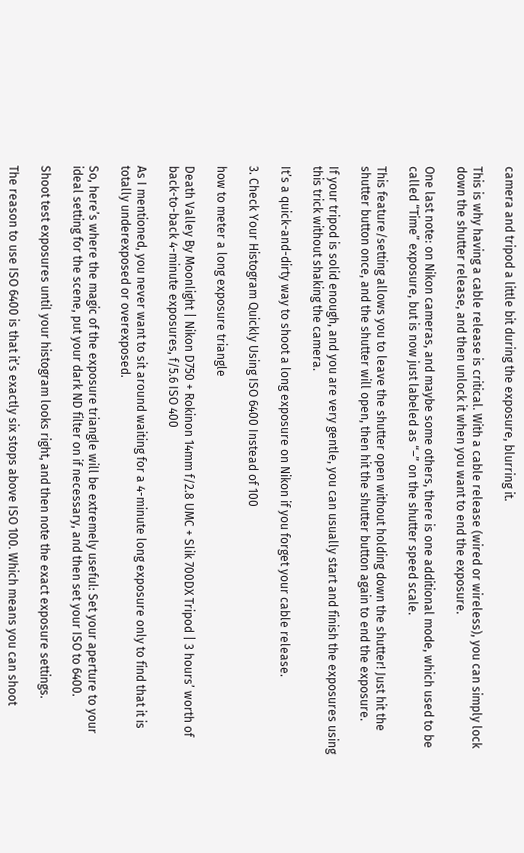camera and tripod a little bit during the exposure, blurring it.

This is why having a cable release is critical. With a cable release (wired or wireless), you can simply lock down the shutter release, and then unlock it when you want to end the exposure.

One last note: on Nikon cameras, and maybe some others, there is one additional mode, which used to be called “Time” exposure, but is now just labeled as “–” on the shutter speed scale.

This feature/setting allows you to leave the shutter open without holding down the shutter! Just hit the shutter button once, and the shutter will open, then hit the shutter button again to end the exposure.

If your tripod is solid enough, and you are very gentle, you can usually start and finish the exposures using this trick without shaking the camera.

It’s a quick-and-dirty way to shoot a long exposure on Nikon if you forget your cable release.

3. Check Your Histogram Quickly Using ISO 6400 Instead of 100

how to meter a long exposure triangle

Death Valley By Moonlight | Nikon D750 + Rokinon 14mm f/2.8 UMC + Slik 700DX Tripod | 3 hours’ worth of back-to-back 4-minute exposures, f/5.6 ISO 400

As I mentioned, you never want to sit around waiting for a 4-minute long exposure only to find that it is totally underexposed or overexposed.

So, here’s where the magic of the exposure triangle will be extremely useful: Set your aperture to your ideal setting for the scene, put your dark ND filter on if necessary, and then set your ISO to 6400.

Shoot test exposures until your histogram looks right, and then note the exact exposure settings.

The reason to use ISO 6400 is that it’s exactly six stops above ISO 100. Which means you can shoot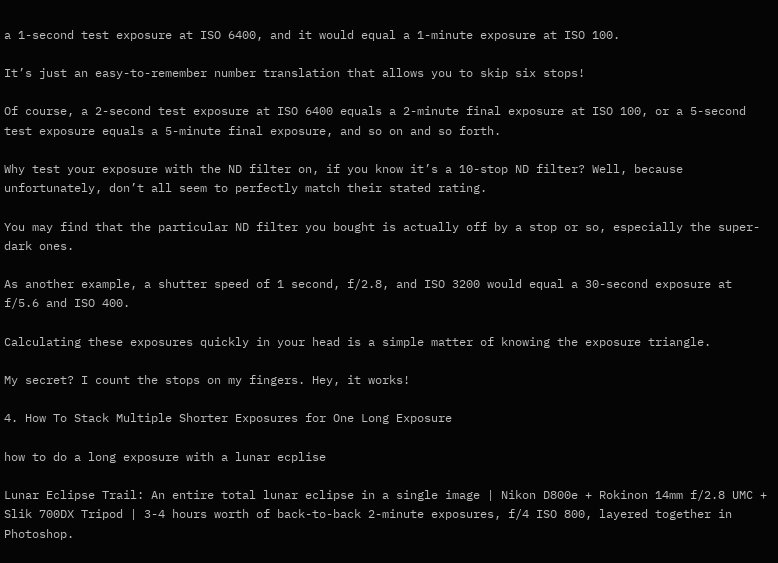a 1-second test exposure at ISO 6400, and it would equal a 1-minute exposure at ISO 100.

It’s just an easy-to-remember number translation that allows you to skip six stops!

Of course, a 2-second test exposure at ISO 6400 equals a 2-minute final exposure at ISO 100, or a 5-second test exposure equals a 5-minute final exposure, and so on and so forth.

Why test your exposure with the ND filter on, if you know it’s a 10-stop ND filter? Well, because unfortunately, don’t all seem to perfectly match their stated rating.

You may find that the particular ND filter you bought is actually off by a stop or so, especially the super-dark ones.

As another example, a shutter speed of 1 second, f/2.8, and ISO 3200 would equal a 30-second exposure at f/5.6 and ISO 400.

Calculating these exposures quickly in your head is a simple matter of knowing the exposure triangle.

My secret? I count the stops on my fingers. Hey, it works!

4. How To Stack Multiple Shorter Exposures for One Long Exposure

how to do a long exposure with a lunar ecplise

Lunar Eclipse Trail: An entire total lunar eclipse in a single image | Nikon D800e + Rokinon 14mm f/2.8 UMC + Slik 700DX Tripod | 3-4 hours worth of back-to-back 2-minute exposures, f/4 ISO 800, layered together in Photoshop.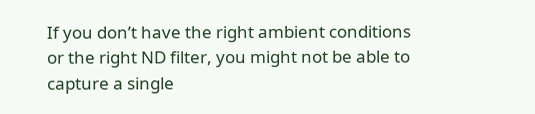If you don’t have the right ambient conditions or the right ND filter, you might not be able to capture a single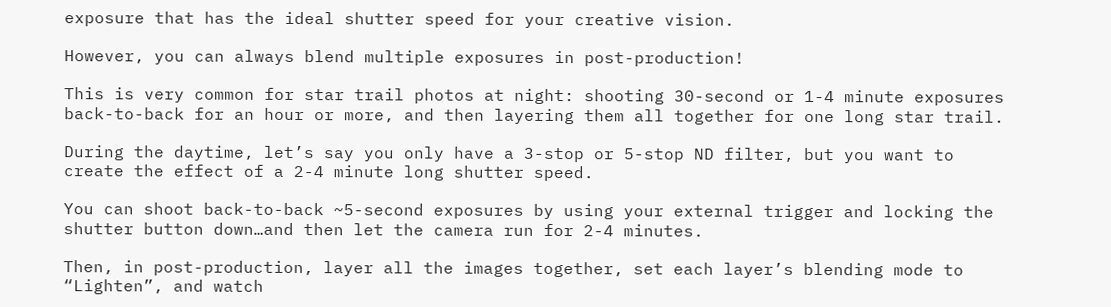exposure that has the ideal shutter speed for your creative vision.

However, you can always blend multiple exposures in post-production!

This is very common for star trail photos at night: shooting 30-second or 1-4 minute exposures back-to-back for an hour or more, and then layering them all together for one long star trail.

During the daytime, let’s say you only have a 3-stop or 5-stop ND filter, but you want to create the effect of a 2-4 minute long shutter speed.

You can shoot back-to-back ~5-second exposures by using your external trigger and locking the shutter button down…and then let the camera run for 2-4 minutes.

Then, in post-production, layer all the images together, set each layer’s blending mode to “Lighten”, and watch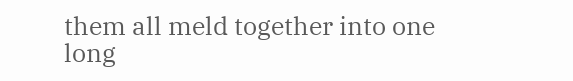them all meld together into one long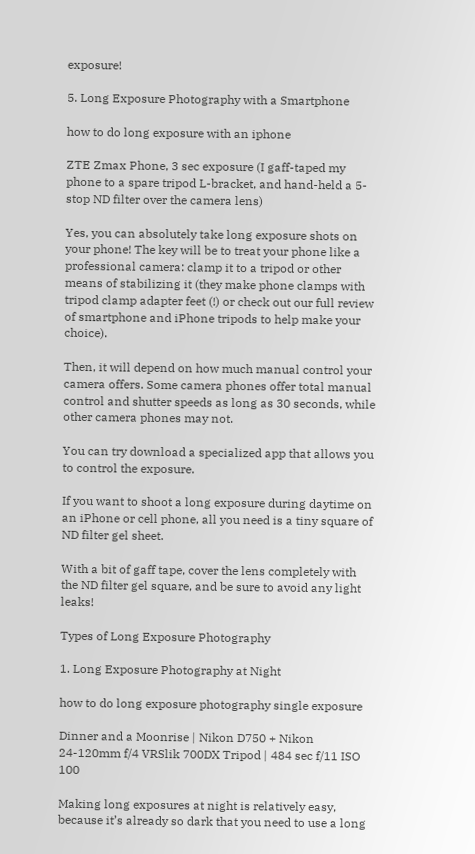exposure!

5. Long Exposure Photography with a Smartphone

how to do long exposure with an iphone

ZTE Zmax Phone, 3 sec exposure (I gaff-taped my phone to a spare tripod L-bracket, and hand-held a 5-stop ND filter over the camera lens)

Yes, you can absolutely take long exposure shots on your phone! The key will be to treat your phone like a professional camera: clamp it to a tripod or other means of stabilizing it (they make phone clamps with tripod clamp adapter feet (!) or check out our full review of smartphone and iPhone tripods to help make your choice).

Then, it will depend on how much manual control your camera offers. Some camera phones offer total manual control and shutter speeds as long as 30 seconds, while other camera phones may not.

You can try download a specialized app that allows you to control the exposure.

If you want to shoot a long exposure during daytime on an iPhone or cell phone, all you need is a tiny square of ND filter gel sheet.

With a bit of gaff tape, cover the lens completely with the ND filter gel square, and be sure to avoid any light leaks!

Types of Long Exposure Photography

1. Long Exposure Photography at Night

how to do long exposure photography single exposure

Dinner and a Moonrise | Nikon D750 + Nikon 24-120mm f/4 VRSlik 700DX Tripod | 484 sec f/11 ISO 100

Making long exposures at night is relatively easy, because it’s already so dark that you need to use a long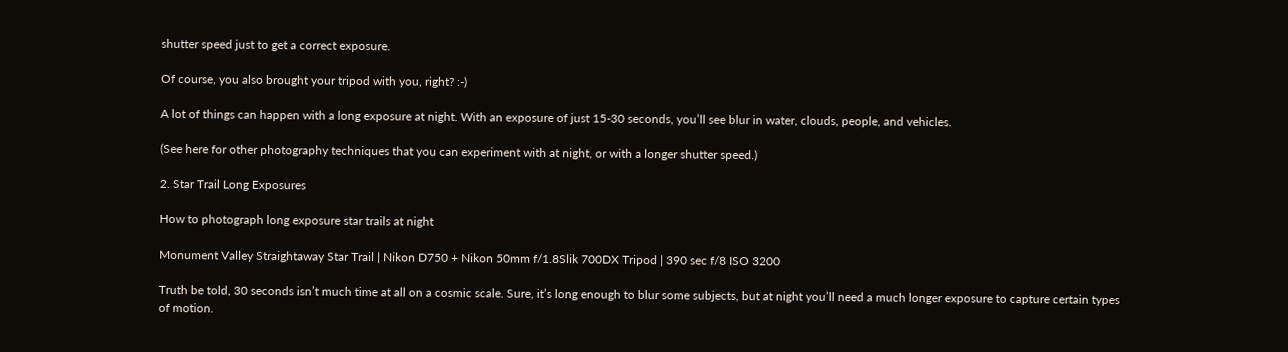shutter speed just to get a correct exposure.

Of course, you also brought your tripod with you, right? :-)

A lot of things can happen with a long exposure at night. With an exposure of just 15-30 seconds, you’ll see blur in water, clouds, people, and vehicles.

(See here for other photography techniques that you can experiment with at night, or with a longer shutter speed.)

2. Star Trail Long Exposures

How to photograph long exposure star trails at night

Monument Valley Straightaway Star Trail | Nikon D750 + Nikon 50mm f/1.8Slik 700DX Tripod | 390 sec f/8 ISO 3200

Truth be told, 30 seconds isn’t much time at all on a cosmic scale. Sure, it’s long enough to blur some subjects, but at night you’ll need a much longer exposure to capture certain types of motion.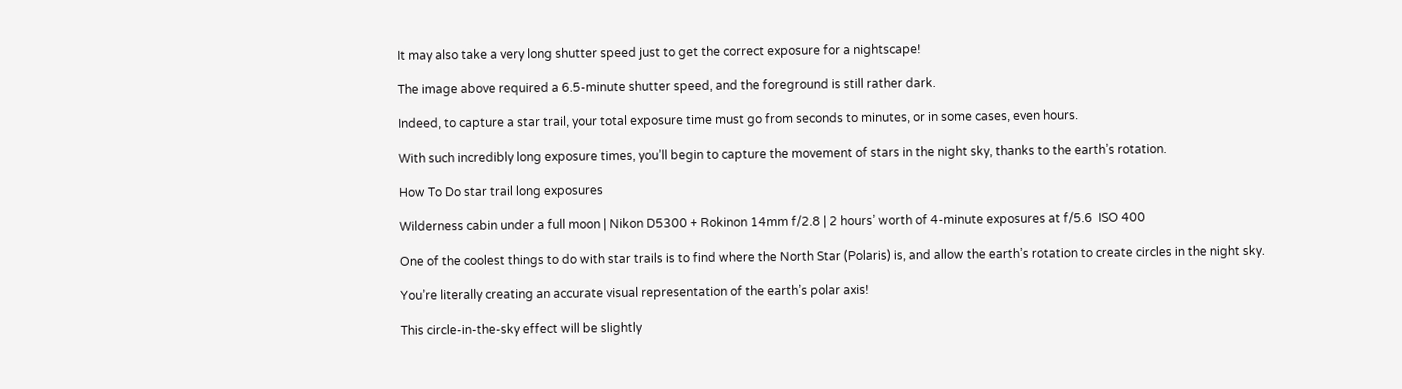It may also take a very long shutter speed just to get the correct exposure for a nightscape!

The image above required a 6.5-minute shutter speed, and the foreground is still rather dark.

Indeed, to capture a star trail, your total exposure time must go from seconds to minutes, or in some cases, even hours.

With such incredibly long exposure times, you’ll begin to capture the movement of stars in the night sky, thanks to the earth’s rotation.

How To Do star trail long exposures

Wilderness cabin under a full moon | Nikon D5300 + Rokinon 14mm f/2.8 | 2 hours’ worth of 4-minute exposures at f/5.6  ISO 400

One of the coolest things to do with star trails is to find where the North Star (Polaris) is, and allow the earth’s rotation to create circles in the night sky.

You’re literally creating an accurate visual representation of the earth’s polar axis!

This circle-in-the-sky effect will be slightly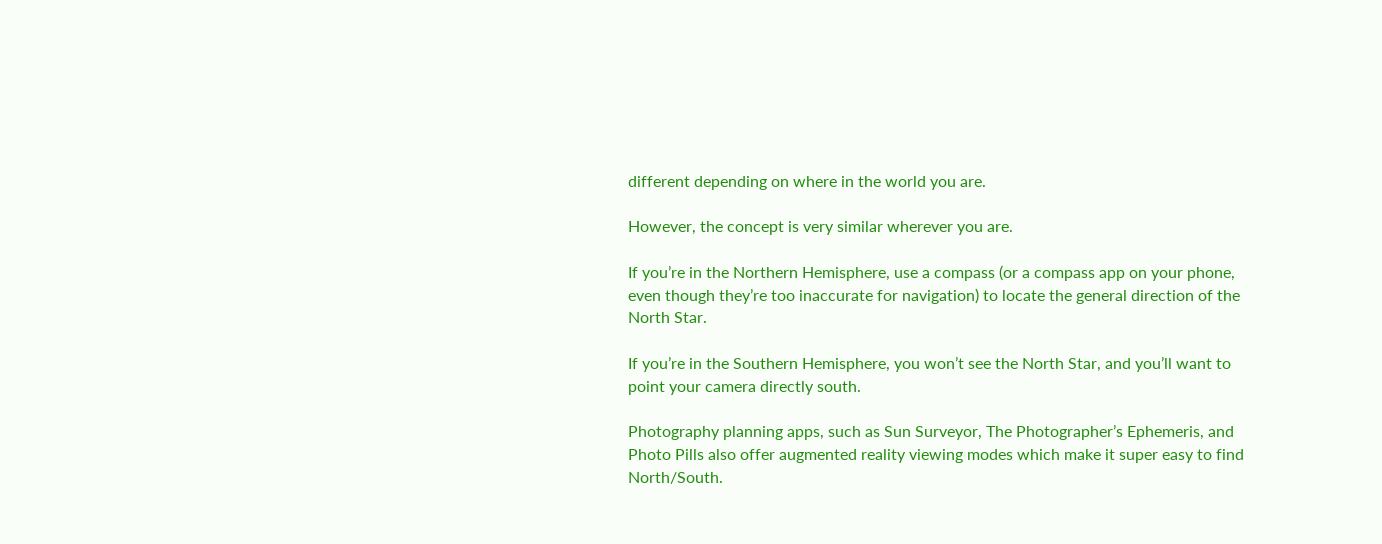different depending on where in the world you are.

However, the concept is very similar wherever you are.

If you’re in the Northern Hemisphere, use a compass (or a compass app on your phone, even though they’re too inaccurate for navigation) to locate the general direction of the North Star.

If you’re in the Southern Hemisphere, you won’t see the North Star, and you’ll want to point your camera directly south.

Photography planning apps, such as Sun Surveyor, The Photographer’s Ephemeris, and Photo Pills also offer augmented reality viewing modes which make it super easy to find North/South.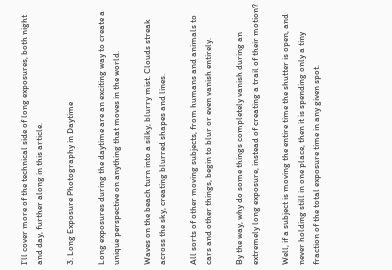I’ll cover more of the technical side of long exposures, both night and day, further along in this article.

3. Long Exposure Photography in Daytime

Long exposures during the daytime are an exciting way to create a unique perspective on anything that moves in the world.

Waves on the beach turn into a silky, blurry mist. Clouds streak across the sky, creating blurred shapes and lines.

All sorts of other moving subjects, from humans and animals to cars and other things, begin to blur or even vanish entirely.

By the way, why do some things completely vanish during an extremely long exposure, instead of creating a trail of their motion?

Well, if a subject is moving the entire time the shutter is open, and never holding still in one place, then it is spending only a tiny fraction of the total exposure time in any given spot.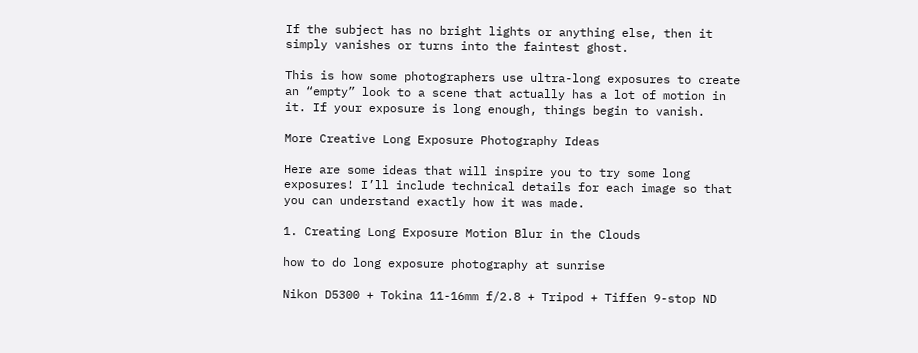If the subject has no bright lights or anything else, then it simply vanishes or turns into the faintest ghost.

This is how some photographers use ultra-long exposures to create an “empty” look to a scene that actually has a lot of motion in it. If your exposure is long enough, things begin to vanish.

More Creative Long Exposure Photography Ideas

Here are some ideas that will inspire you to try some long exposures! I’ll include technical details for each image so that you can understand exactly how it was made.

1. Creating Long Exposure Motion Blur in the Clouds

how to do long exposure photography at sunrise

Nikon D5300 + Tokina 11-16mm f/2.8 + Tripod + Tiffen 9-stop ND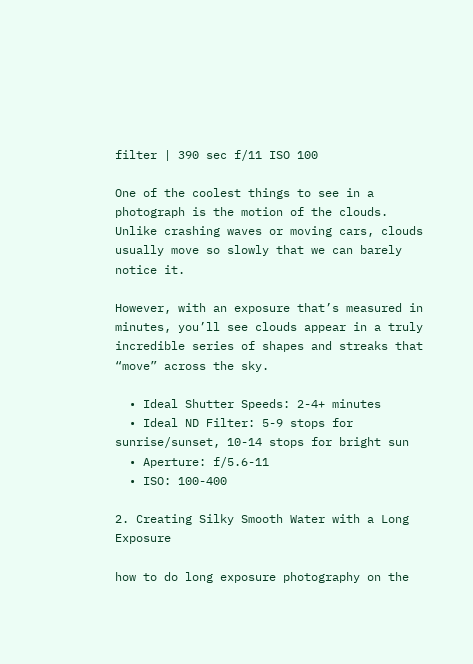filter | 390 sec f/11 ISO 100

One of the coolest things to see in a photograph is the motion of the clouds. Unlike crashing waves or moving cars, clouds usually move so slowly that we can barely notice it.

However, with an exposure that’s measured in minutes, you’ll see clouds appear in a truly incredible series of shapes and streaks that “move” across the sky.

  • Ideal Shutter Speeds: 2-4+ minutes
  • Ideal ND Filter: 5-9 stops for sunrise/sunset, 10-14 stops for bright sun
  • Aperture: f/5.6-11
  • ISO: 100-400

2. Creating Silky Smooth Water with a Long Exposure

how to do long exposure photography on the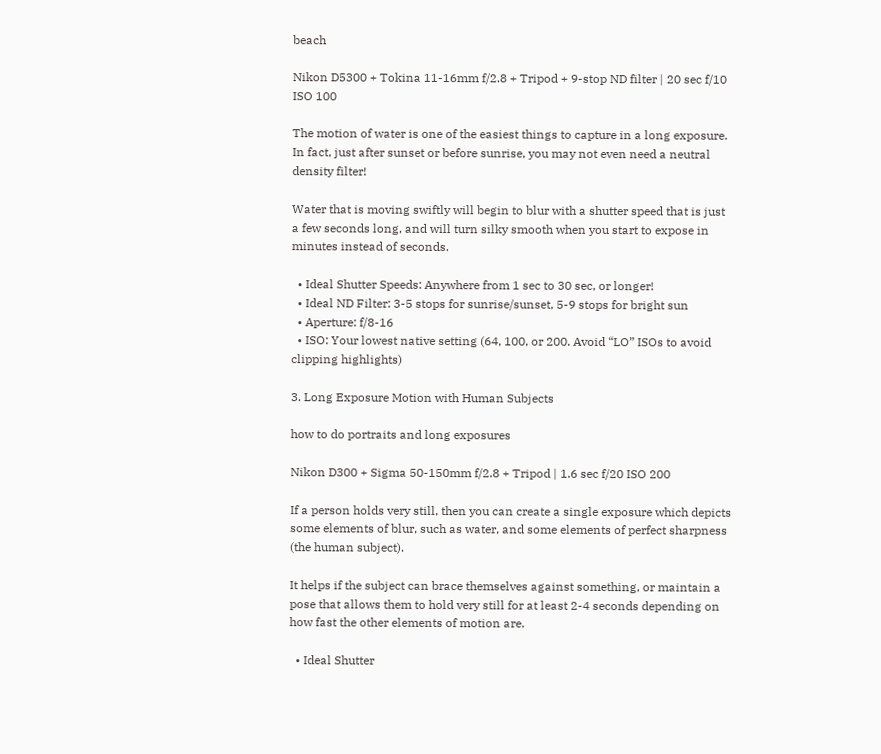beach

Nikon D5300 + Tokina 11-16mm f/2.8 + Tripod + 9-stop ND filter | 20 sec f/10 ISO 100

The motion of water is one of the easiest things to capture in a long exposure. In fact, just after sunset or before sunrise, you may not even need a neutral density filter!

Water that is moving swiftly will begin to blur with a shutter speed that is just a few seconds long, and will turn silky smooth when you start to expose in minutes instead of seconds.

  • Ideal Shutter Speeds: Anywhere from 1 sec to 30 sec, or longer!
  • Ideal ND Filter: 3-5 stops for sunrise/sunset, 5-9 stops for bright sun
  • Aperture: f/8-16
  • ISO: Your lowest native setting (64, 100, or 200. Avoid “LO” ISOs to avoid clipping highlights)

3. Long Exposure Motion with Human Subjects

how to do portraits and long exposures

Nikon D300 + Sigma 50-150mm f/2.8 + Tripod | 1.6 sec f/20 ISO 200

If a person holds very still, then you can create a single exposure which depicts some elements of blur, such as water, and some elements of perfect sharpness (the human subject).

It helps if the subject can brace themselves against something, or maintain a pose that allows them to hold very still for at least 2-4 seconds depending on how fast the other elements of motion are.

  • Ideal Shutter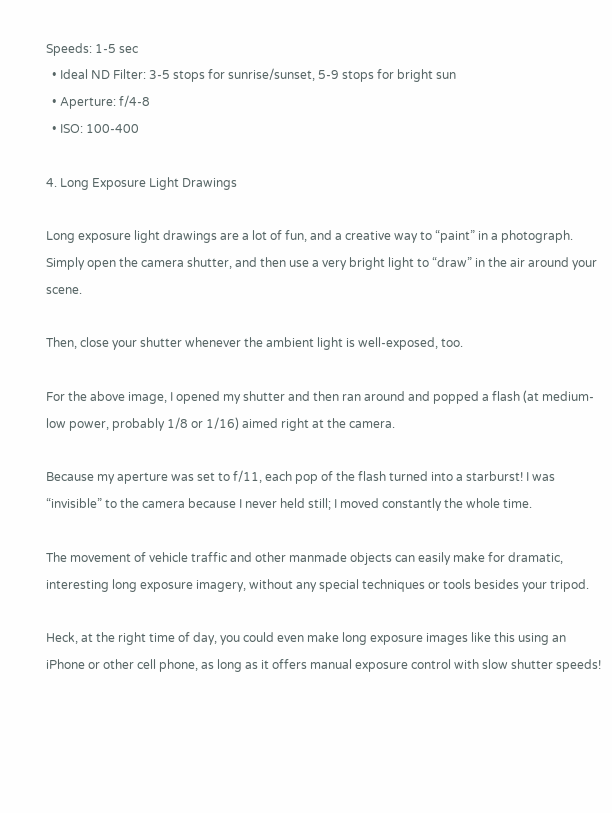Speeds: 1-5 sec
  • Ideal ND Filter: 3-5 stops for sunrise/sunset, 5-9 stops for bright sun
  • Aperture: f/4-8
  • ISO: 100-400

4. Long Exposure Light Drawings

Long exposure light drawings are a lot of fun, and a creative way to “paint” in a photograph. Simply open the camera shutter, and then use a very bright light to “draw” in the air around your scene.

Then, close your shutter whenever the ambient light is well-exposed, too.

For the above image, I opened my shutter and then ran around and popped a flash (at medium-low power, probably 1/8 or 1/16) aimed right at the camera.

Because my aperture was set to f/11, each pop of the flash turned into a starburst! I was “invisible” to the camera because I never held still; I moved constantly the whole time.

The movement of vehicle traffic and other manmade objects can easily make for dramatic, interesting long exposure imagery, without any special techniques or tools besides your tripod.

Heck, at the right time of day, you could even make long exposure images like this using an iPhone or other cell phone, as long as it offers manual exposure control with slow shutter speeds!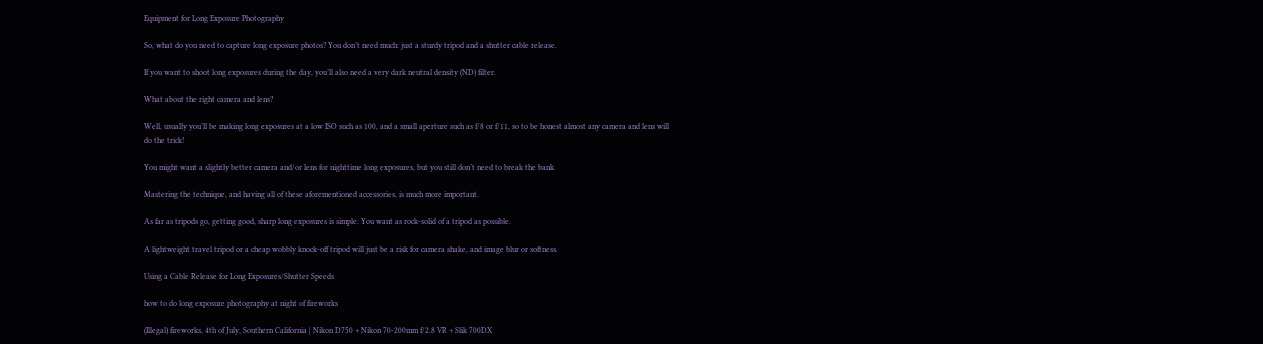Equipment for Long Exposure Photography

So, what do you need to capture long exposure photos? You don’t need much: just a sturdy tripod and a shutter cable release.

If you want to shoot long exposures during the day, you’ll also need a very dark neutral density (ND) filter.

What about the right camera and lens?

Well, usually you’ll be making long exposures at a low ISO such as 100, and a small aperture such as f/8 or f/11, so to be honest almost any camera and lens will do the trick!

You might want a slightly better camera and/or lens for nighttime long exposures, but you still don’t need to break the bank.

Mastering the technique, and having all of these aforementioned accessories, is much more important.

As far as tripods go, getting good, sharp long exposures is simple: You want as rock-solid of a tripod as possible.

A lightweight travel tripod or a cheap wobbly knock-off tripod will just be a risk for camera shake, and image blur or softness.

Using a Cable Release for Long Exposures/Shutter Speeds

how to do long exposure photography at night of fireworks

(Illegal) fireworks, 4th of July, Southern California | Nikon D750 + Nikon 70-200mm f/2.8 VR + Slik 700DX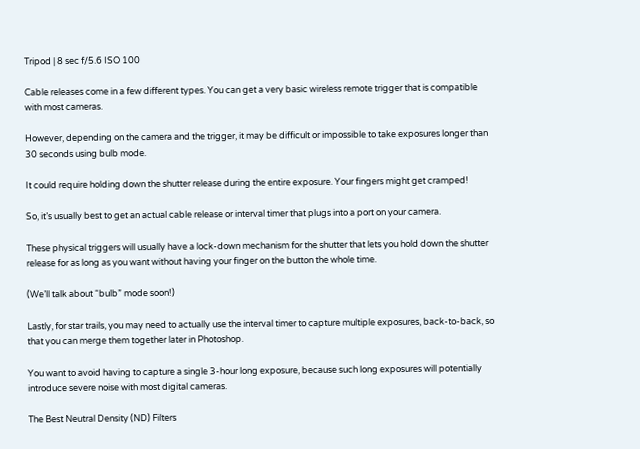Tripod | 8 sec f/5.6 ISO 100

Cable releases come in a few different types. You can get a very basic wireless remote trigger that is compatible with most cameras.

However, depending on the camera and the trigger, it may be difficult or impossible to take exposures longer than 30 seconds using bulb mode.

It could require holding down the shutter release during the entire exposure. Your fingers might get cramped!

So, it’s usually best to get an actual cable release or interval timer that plugs into a port on your camera.

These physical triggers will usually have a lock-down mechanism for the shutter that lets you hold down the shutter release for as long as you want without having your finger on the button the whole time.

(We’ll talk about “bulb” mode soon!)

Lastly, for star trails, you may need to actually use the interval timer to capture multiple exposures, back-to-back, so that you can merge them together later in Photoshop.

You want to avoid having to capture a single 3-hour long exposure, because such long exposures will potentially introduce severe noise with most digital cameras.

The Best Neutral Density (ND) Filters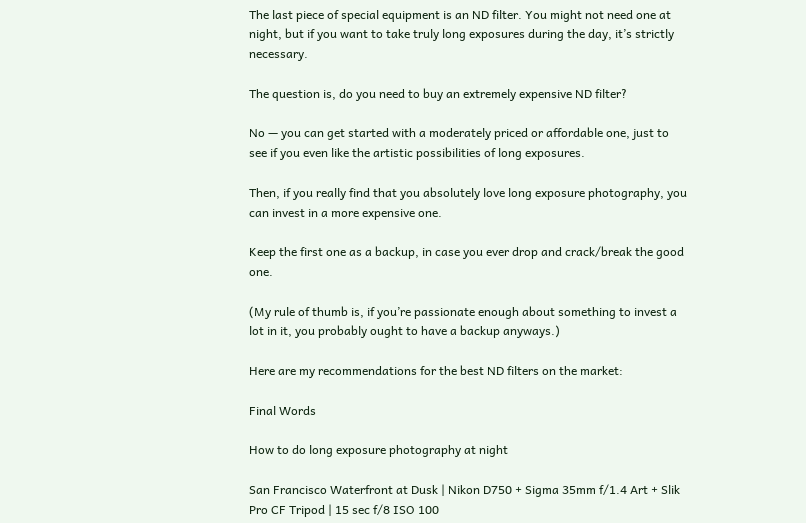The last piece of special equipment is an ND filter. You might not need one at night, but if you want to take truly long exposures during the day, it’s strictly necessary.

The question is, do you need to buy an extremely expensive ND filter?

No — you can get started with a moderately priced or affordable one, just to see if you even like the artistic possibilities of long exposures.

Then, if you really find that you absolutely love long exposure photography, you can invest in a more expensive one.

Keep the first one as a backup, in case you ever drop and crack/break the good one.

(My rule of thumb is, if you’re passionate enough about something to invest a lot in it, you probably ought to have a backup anyways.)

Here are my recommendations for the best ND filters on the market:

Final Words

How to do long exposure photography at night

San Francisco Waterfront at Dusk | Nikon D750 + Sigma 35mm f/1.4 Art + Slik Pro CF Tripod | 15 sec f/8 ISO 100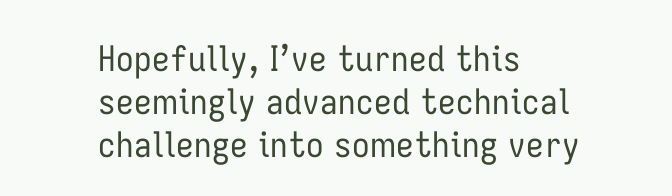Hopefully, I’ve turned this seemingly advanced technical challenge into something very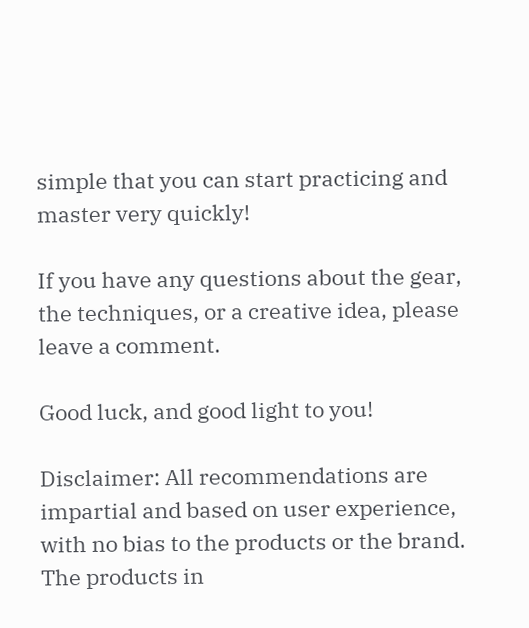simple that you can start practicing and master very quickly!

If you have any questions about the gear, the techniques, or a creative idea, please leave a comment.

Good luck, and good light to you!

Disclaimer: All recommendations are impartial and based on user experience, with no bias to the products or the brand. The products in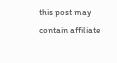this post may contain affiliate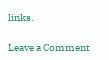links.

Leave a Comment